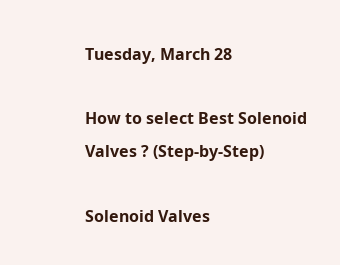Tuesday, March 28

How to select Best Solenoid Valves ? (Step-by-Step)

Solenoid Valves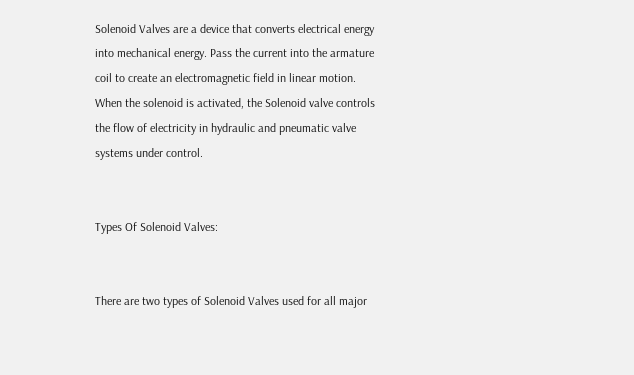Solenoid Valves are a device that converts electrical energy into mechanical energy. Pass the current into the armature coil to create an electromagnetic field in linear motion. When the solenoid is activated, the Solenoid valve controls the flow of electricity in hydraulic and pneumatic valve systems under control.


Types Of Solenoid Valves:


There are two types of Solenoid Valves used for all major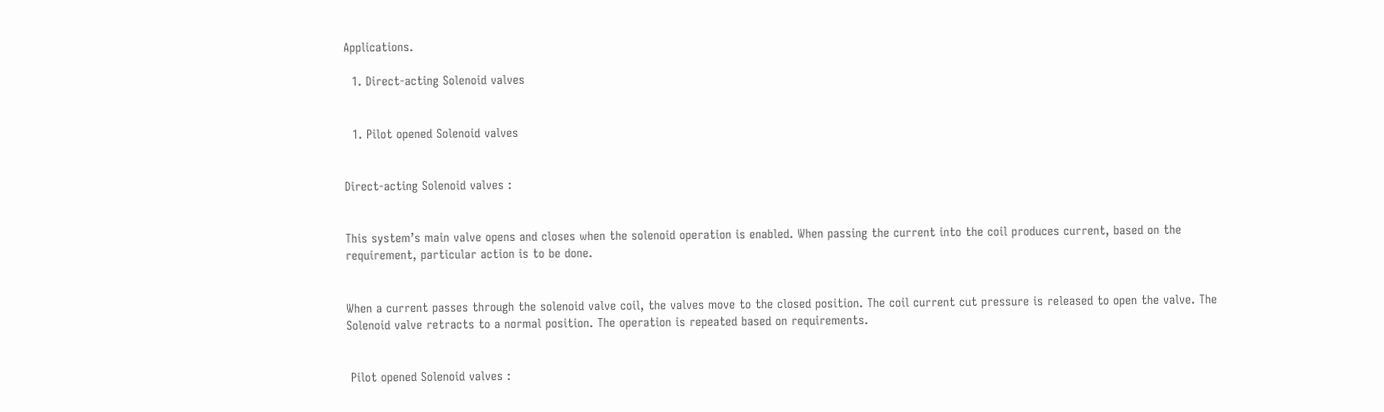Applications.

  1. Direct-acting Solenoid valves


  1. Pilot opened Solenoid valves


Direct-acting Solenoid valves :


This system’s main valve opens and closes when the solenoid operation is enabled. When passing the current into the coil produces current, based on the requirement, particular action is to be done.


When a current passes through the solenoid valve coil, the valves move to the closed position. The coil current cut pressure is released to open the valve. The Solenoid valve retracts to a normal position. The operation is repeated based on requirements.


 Pilot opened Solenoid valves :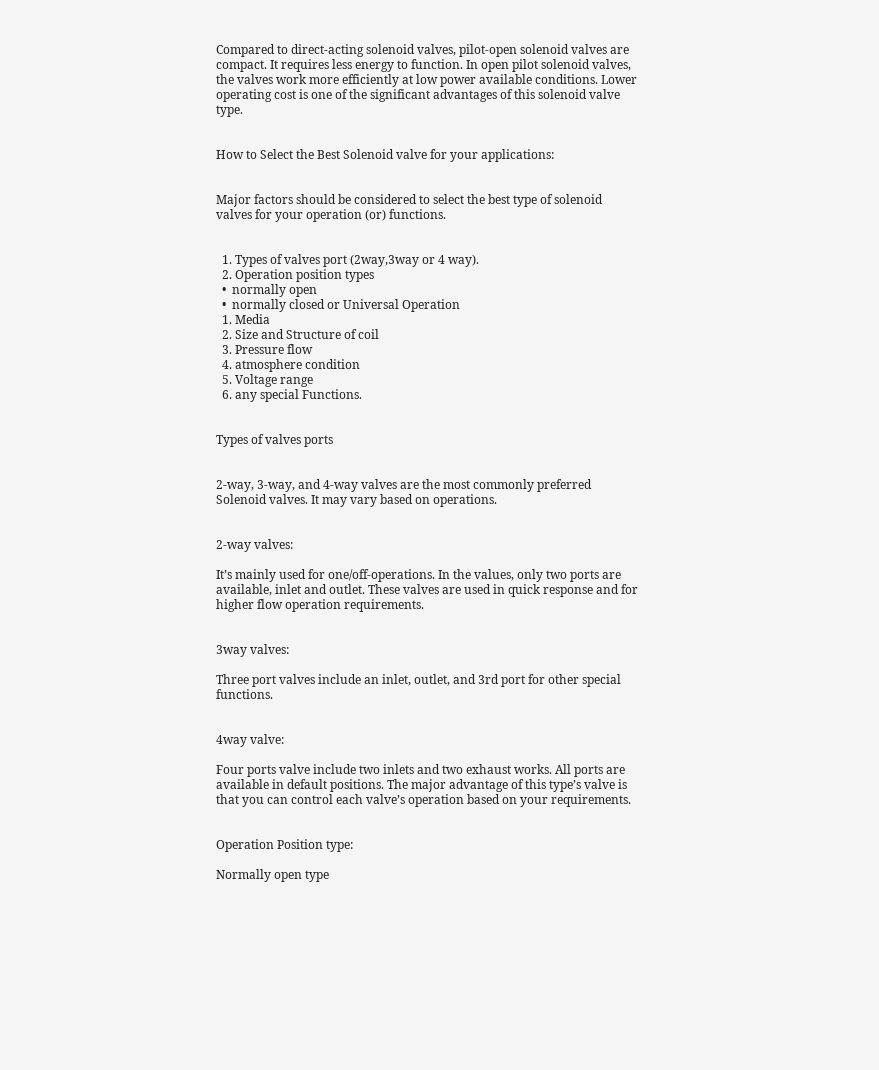Compared to direct-acting solenoid valves, pilot-open solenoid valves are compact. It requires less energy to function. In open pilot solenoid valves, the valves work more efficiently at low power available conditions. Lower operating cost is one of the significant advantages of this solenoid valve type.


How to Select the Best Solenoid valve for your applications:


Major factors should be considered to select the best type of solenoid valves for your operation (or) functions.


  1. Types of valves port (2way,3way or 4 way).
  2. Operation position types
  •  normally open
  •  normally closed or Universal Operation
  1. Media
  2. Size and Structure of coil
  3. Pressure flow
  4. atmosphere condition
  5. Voltage range
  6. any special Functions.


Types of valves ports


2-way, 3-way, and 4-way valves are the most commonly preferred Solenoid valves. It may vary based on operations.


2-way valves:

It’s mainly used for one/off-operations. In the values, only two ports are available, inlet and outlet. These valves are used in quick response and for higher flow operation requirements.


3way valves:

Three port valves include an inlet, outlet, and 3rd port for other special functions.


4way valve:

Four ports valve include two inlets and two exhaust works. All ports are available in default positions. The major advantage of this type’s valve is that you can control each valve’s operation based on your requirements.


Operation Position type:

Normally open type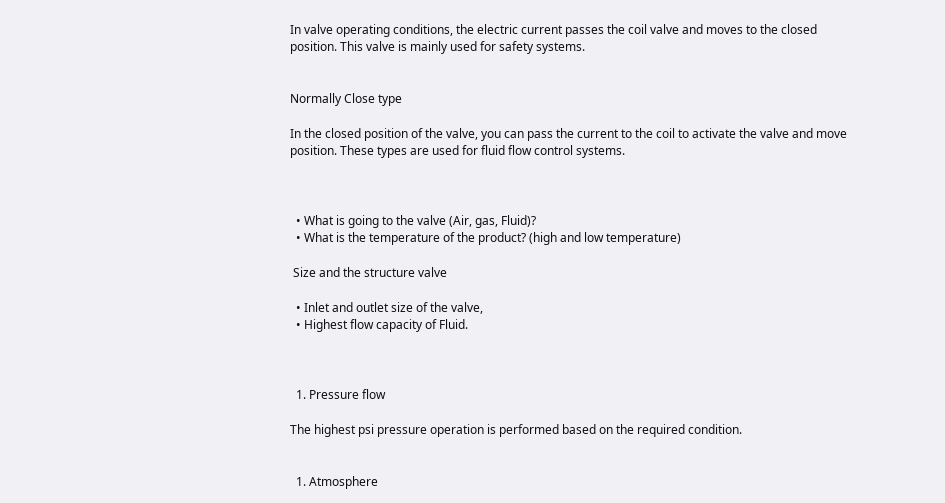In valve operating conditions, the electric current passes the coil valve and moves to the closed position. This valve is mainly used for safety systems.


Normally Close type

In the closed position of the valve, you can pass the current to the coil to activate the valve and move position. These types are used for fluid flow control systems.



  • What is going to the valve (Air, gas, Fluid)?
  • What is the temperature of the product? (high and low temperature)

 Size and the structure valve

  • Inlet and outlet size of the valve,
  • Highest flow capacity of Fluid.



  1. Pressure flow

The highest psi pressure operation is performed based on the required condition.


  1. Atmosphere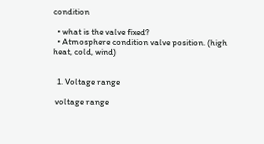condition

  • what is the valve fixed?
  • Atmosphere condition valve position. (high heat, cold, wind)


  1. Voltage range

 voltage range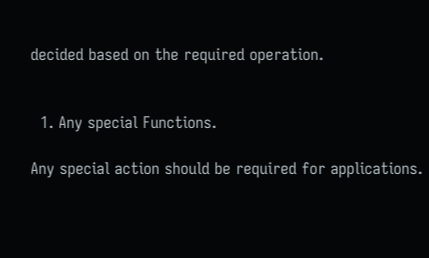decided based on the required operation.


  1. Any special Functions.

Any special action should be required for applications.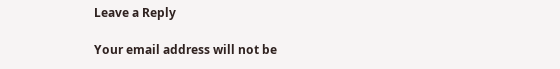Leave a Reply

Your email address will not be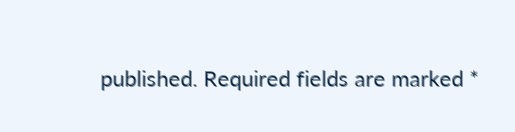published. Required fields are marked *